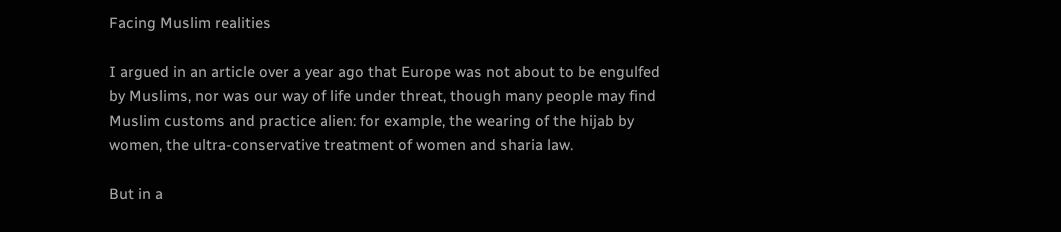Facing Muslim realities

I argued in an article over a year ago that Europe was not about to be engulfed by Muslims, nor was our way of life under threat, though many people may find Muslim customs and practice alien: for example, the wearing of the hijab by women, the ultra-conservative treatment of women and sharia law.

But in a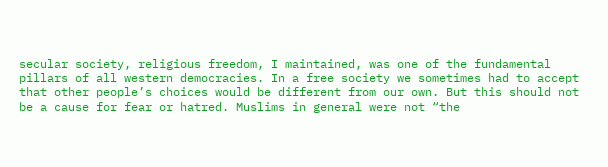secular society, religious freedom, I maintained, was one of the fundamental pillars of all western democracies. In a free society we sometimes had to accept that other people’s choices would be different from our own. But this should not be a cause for fear or hatred. Muslims in general were not “the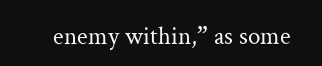enemy within,” as some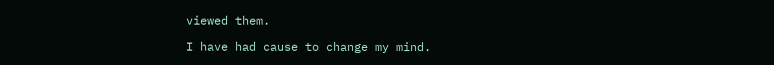viewed them.

I have had cause to change my mind.